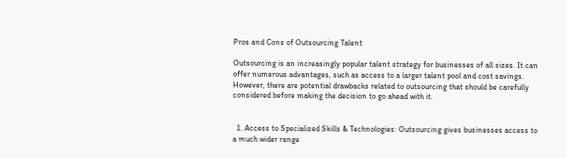Pros and Cons of Outsourcing Talent

Outsourcing is an increasingly popular talent strategy for businesses of all sizes. It can offer numerous advantages, such as access to a larger talent pool and cost savings. However, there are potential drawbacks related to outsourcing that should be carefully considered before making the decision to go ahead with it.


  1. Access to Specialized Skills & Technologies: Outsourcing gives businesses access to a much wider range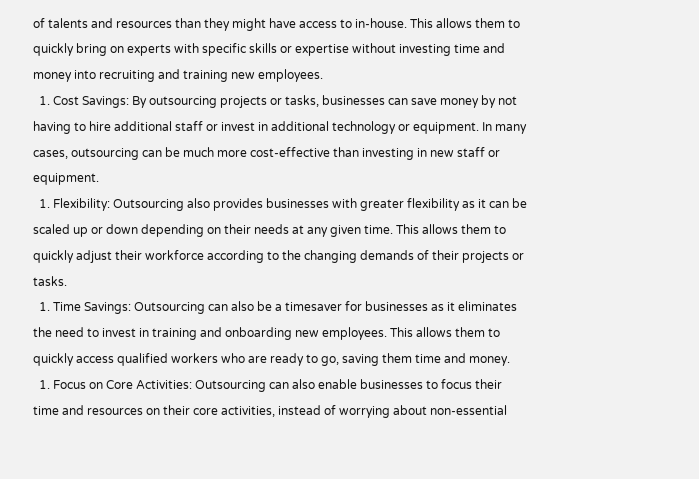of talents and resources than they might have access to in-house. This allows them to quickly bring on experts with specific skills or expertise without investing time and money into recruiting and training new employees.
  1. Cost Savings: By outsourcing projects or tasks, businesses can save money by not having to hire additional staff or invest in additional technology or equipment. In many cases, outsourcing can be much more cost-effective than investing in new staff or equipment.
  1. Flexibility: Outsourcing also provides businesses with greater flexibility as it can be scaled up or down depending on their needs at any given time. This allows them to quickly adjust their workforce according to the changing demands of their projects or tasks.
  1. Time Savings: Outsourcing can also be a timesaver for businesses as it eliminates the need to invest in training and onboarding new employees. This allows them to quickly access qualified workers who are ready to go, saving them time and money.
  1. Focus on Core Activities: Outsourcing can also enable businesses to focus their time and resources on their core activities, instead of worrying about non-essential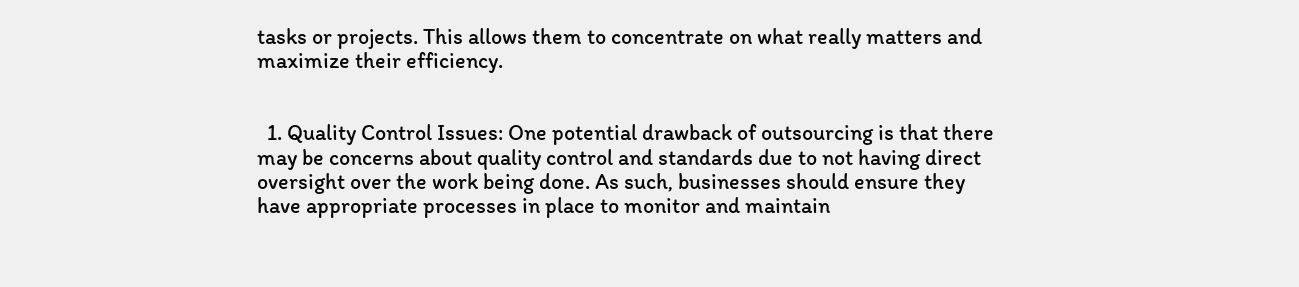tasks or projects. This allows them to concentrate on what really matters and maximize their efficiency.


  1. Quality Control Issues: One potential drawback of outsourcing is that there may be concerns about quality control and standards due to not having direct oversight over the work being done. As such, businesses should ensure they have appropriate processes in place to monitor and maintain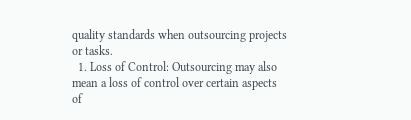quality standards when outsourcing projects or tasks.
  1. Loss of Control: Outsourcing may also mean a loss of control over certain aspects of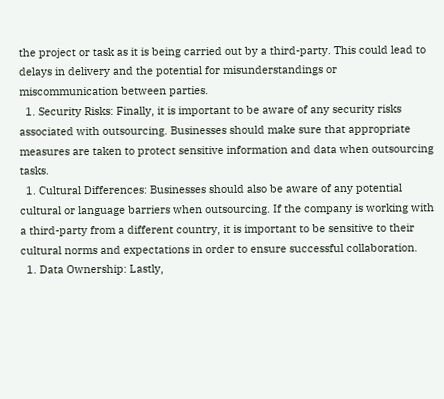the project or task as it is being carried out by a third-party. This could lead to delays in delivery and the potential for misunderstandings or miscommunication between parties.
  1. Security Risks: Finally, it is important to be aware of any security risks associated with outsourcing. Businesses should make sure that appropriate measures are taken to protect sensitive information and data when outsourcing tasks.
  1. Cultural Differences: Businesses should also be aware of any potential cultural or language barriers when outsourcing. If the company is working with a third-party from a different country, it is important to be sensitive to their cultural norms and expectations in order to ensure successful collaboration.
  1. Data Ownership: Lastly,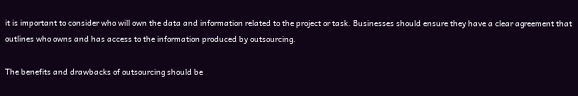it is important to consider who will own the data and information related to the project or task. Businesses should ensure they have a clear agreement that outlines who owns and has access to the information produced by outsourcing.

The benefits and drawbacks of outsourcing should be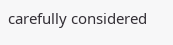carefully considered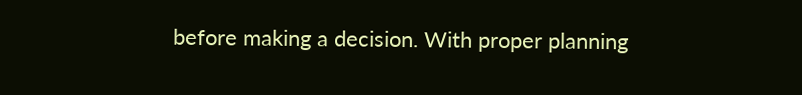before making a decision. With proper planning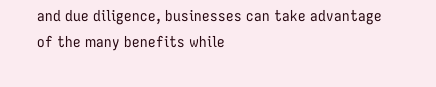and due diligence, businesses can take advantage of the many benefits while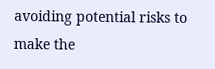avoiding potential risks to make the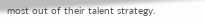most out of their talent strategy.